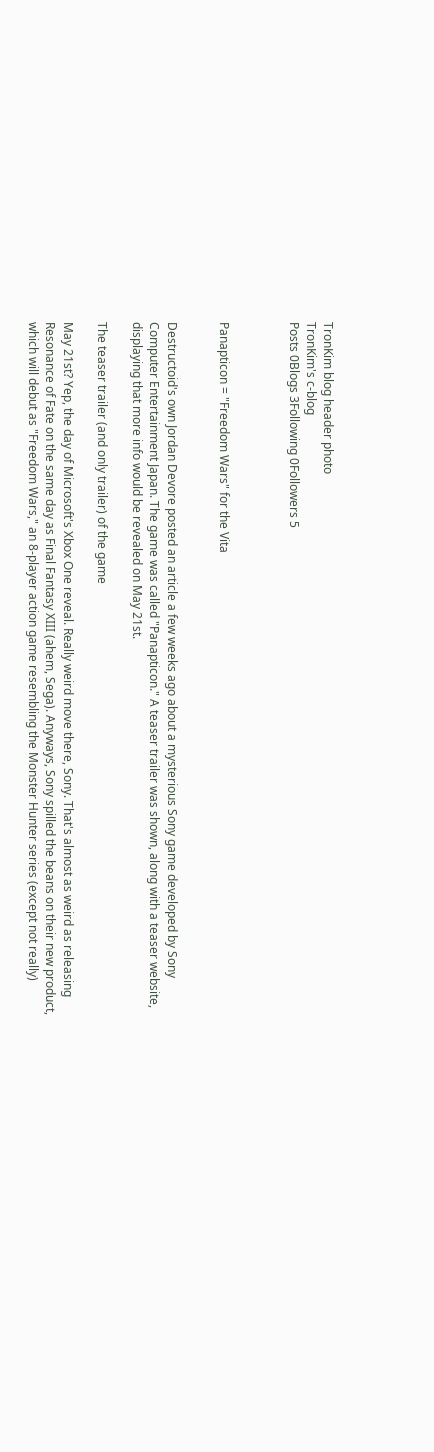TronKim blog header photo
TronKim's c-blog
Posts 0Blogs 3Following 0Followers 5



Panapticon = "Freedom Wars" for the Vita


Destructoid's own Jordan Devore posted an article a few weeks ago about a mysterious Sony game developed by Sony Computer Entertainment Japan. The game was called "Panapticon." A teaser trailer was shown, along with a teaser website, displaying that more info would be revealed on May 21st.

The teaser trailer (and only trailer) of the game

May 21st? Yep, the day of Microsoft's Xbox One reveal. Really weird move there, Sony. That's almost as weird as releasing Resonance of Fate on the same day as Final Fantasy XIII (ahem, Sega). Anyways, Sony spilled the beans on their new product, which will debut as "Freedom Wars," an 8-player action game resembling the Monster Hunter series (except not really)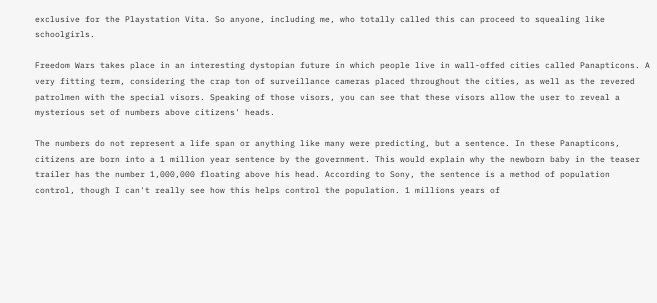exclusive for the Playstation Vita. So anyone, including me, who totally called this can proceed to squealing like schoolgirls.

Freedom Wars takes place in an interesting dystopian future in which people live in wall-offed cities called Panapticons. A very fitting term, considering the crap ton of surveillance cameras placed throughout the cities, as well as the revered patrolmen with the special visors. Speaking of those visors, you can see that these visors allow the user to reveal a mysterious set of numbers above citizens' heads.

The numbers do not represent a life span or anything like many were predicting, but a sentence. In these Panapticons, citizens are born into a 1 million year sentence by the government. This would explain why the newborn baby in the teaser trailer has the number 1,000,000 floating above his head. According to Sony, the sentence is a method of population control, though I can't really see how this helps control the population. 1 millions years of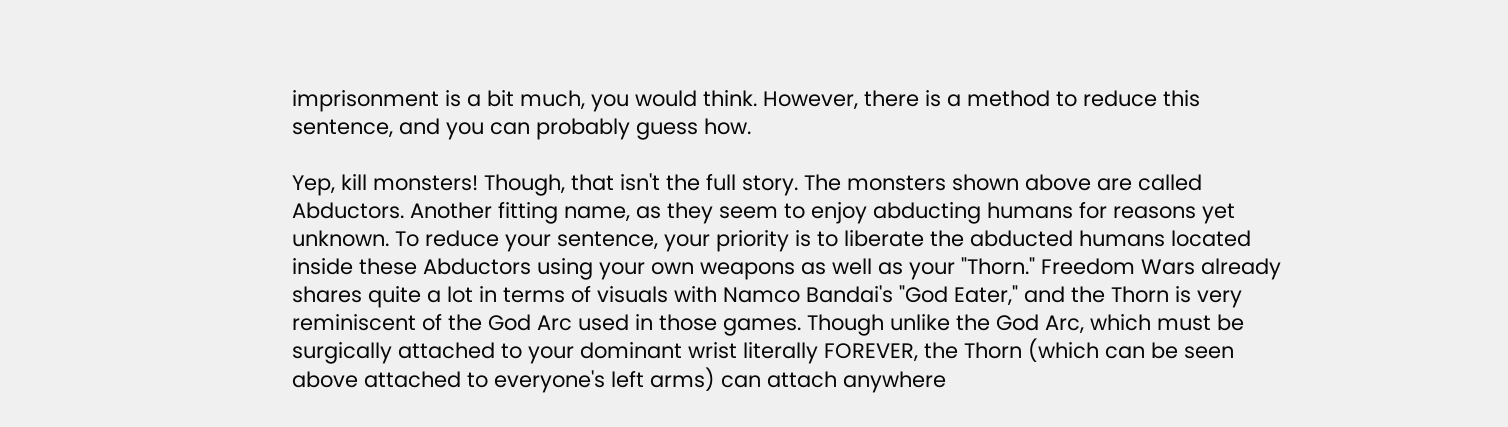imprisonment is a bit much, you would think. However, there is a method to reduce this sentence, and you can probably guess how.

Yep, kill monsters! Though, that isn't the full story. The monsters shown above are called Abductors. Another fitting name, as they seem to enjoy abducting humans for reasons yet unknown. To reduce your sentence, your priority is to liberate the abducted humans located inside these Abductors using your own weapons as well as your "Thorn." Freedom Wars already shares quite a lot in terms of visuals with Namco Bandai's "God Eater," and the Thorn is very reminiscent of the God Arc used in those games. Though unlike the God Arc, which must be surgically attached to your dominant wrist literally FOREVER, the Thorn (which can be seen above attached to everyone's left arms) can attach anywhere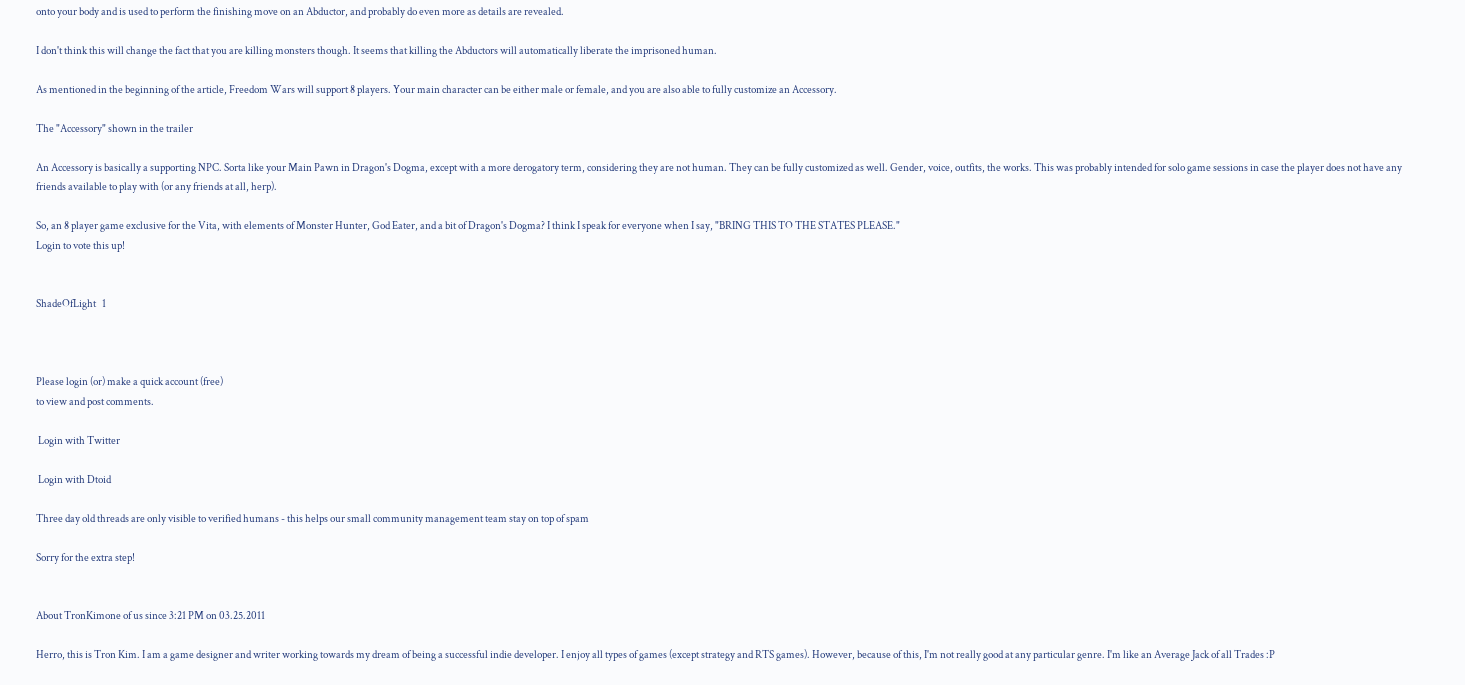onto your body and is used to perform the finishing move on an Abductor, and probably do even more as details are revealed.

I don't think this will change the fact that you are killing monsters though. It seems that killing the Abductors will automatically liberate the imprisoned human.

As mentioned in the beginning of the article, Freedom Wars will support 8 players. Your main character can be either male or female, and you are also able to fully customize an Accessory.

The "Accessory" shown in the trailer

An Accessory is basically a supporting NPC. Sorta like your Main Pawn in Dragon's Dogma, except with a more derogatory term, considering they are not human. They can be fully customized as well. Gender, voice, outfits, the works. This was probably intended for solo game sessions in case the player does not have any friends available to play with (or any friends at all, herp).

So, an 8 player game exclusive for the Vita, with elements of Monster Hunter, God Eater, and a bit of Dragon's Dogma? I think I speak for everyone when I say, "BRING THIS TO THE STATES PLEASE."
Login to vote this up!


ShadeOfLight   1



Please login (or) make a quick account (free)
to view and post comments.

 Login with Twitter

 Login with Dtoid

Three day old threads are only visible to verified humans - this helps our small community management team stay on top of spam

Sorry for the extra step!


About TronKimone of us since 3:21 PM on 03.25.2011

Herro, this is Tron Kim. I am a game designer and writer working towards my dream of being a successful indie developer. I enjoy all types of games (except strategy and RTS games). However, because of this, I'm not really good at any particular genre. I'm like an Average Jack of all Trades :P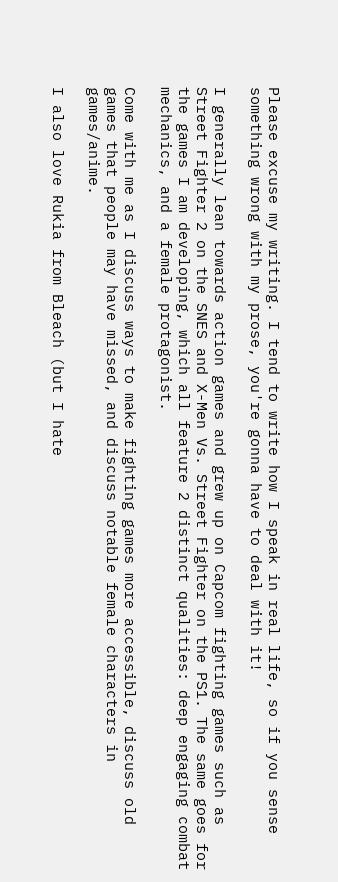Please excuse my writing. I tend to write how I speak in real life, so if you sense something wrong with my prose, you're gonna have to deal with it!

I generally lean towards action games and grew up on Capcom fighting games such as Street Fighter 2 on the SNES and X-Men Vs. Street Fighter on the PS1. The same goes for the games I am developing, which all feature 2 distinct qualities: deep engaging combat mechanics, and a female protagonist.

Come with me as I discuss ways to make fighting games more accessible, discuss old games that people may have missed, and discuss notable female characters in games/anime.

I also love Rukia from Bleach (but I hate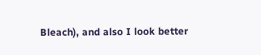Bleach), and also I look better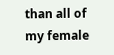than all of my female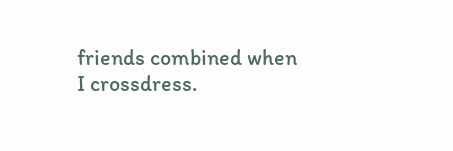friends combined when I crossdress.